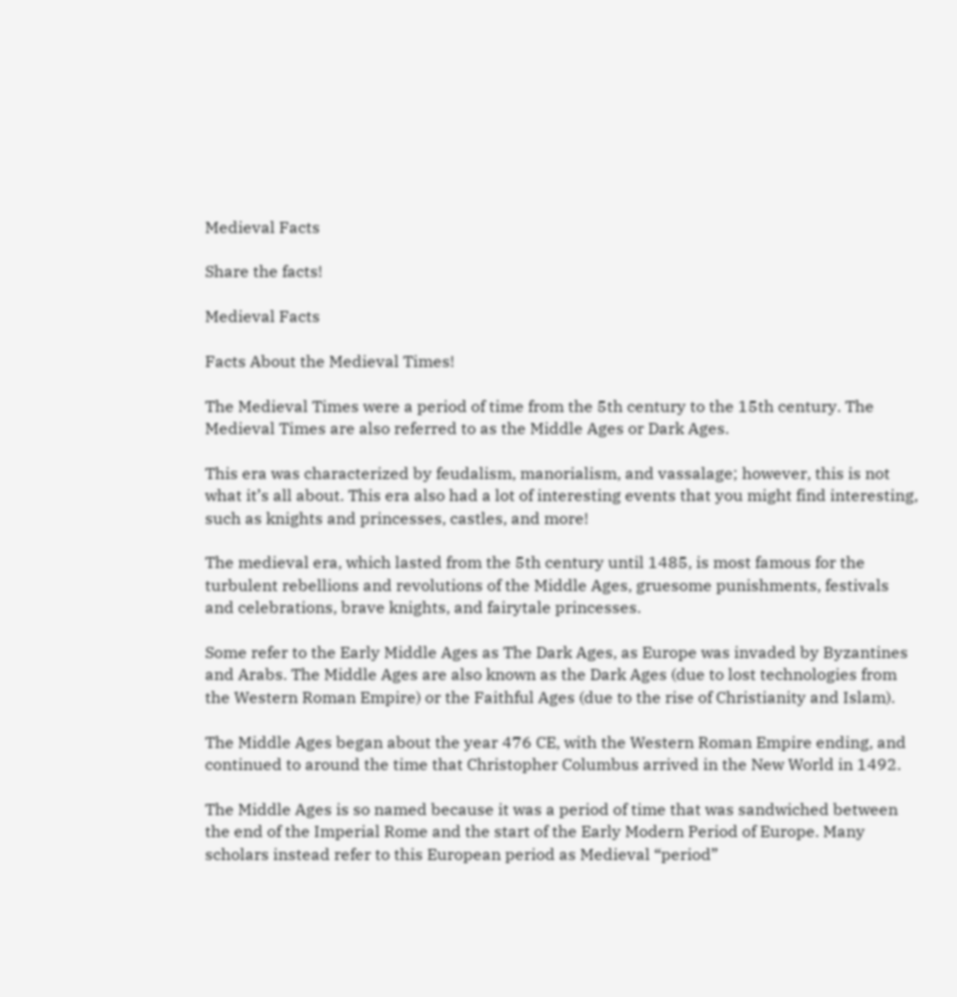Medieval Facts

Share the facts!

Medieval Facts

Facts About the Medieval Times!

The Medieval Times were a period of time from the 5th century to the 15th century. The Medieval Times are also referred to as the Middle Ages or Dark Ages.

This era was characterized by feudalism, manorialism, and vassalage; however, this is not what it’s all about. This era also had a lot of interesting events that you might find interesting, such as knights and princesses, castles, and more!

The medieval era, which lasted from the 5th century until 1485, is most famous for the turbulent rebellions and revolutions of the Middle Ages, gruesome punishments, festivals and celebrations, brave knights, and fairytale princesses.

Some refer to the Early Middle Ages as The Dark Ages, as Europe was invaded by Byzantines and Arabs. The Middle Ages are also known as the Dark Ages (due to lost technologies from the Western Roman Empire) or the Faithful Ages (due to the rise of Christianity and Islam).

The Middle Ages began about the year 476 CE, with the Western Roman Empire ending, and continued to around the time that Christopher Columbus arrived in the New World in 1492.

The Middle Ages is so named because it was a period of time that was sandwiched between the end of the Imperial Rome and the start of the Early Modern Period of Europe. Many scholars instead refer to this European period as Medieval “period”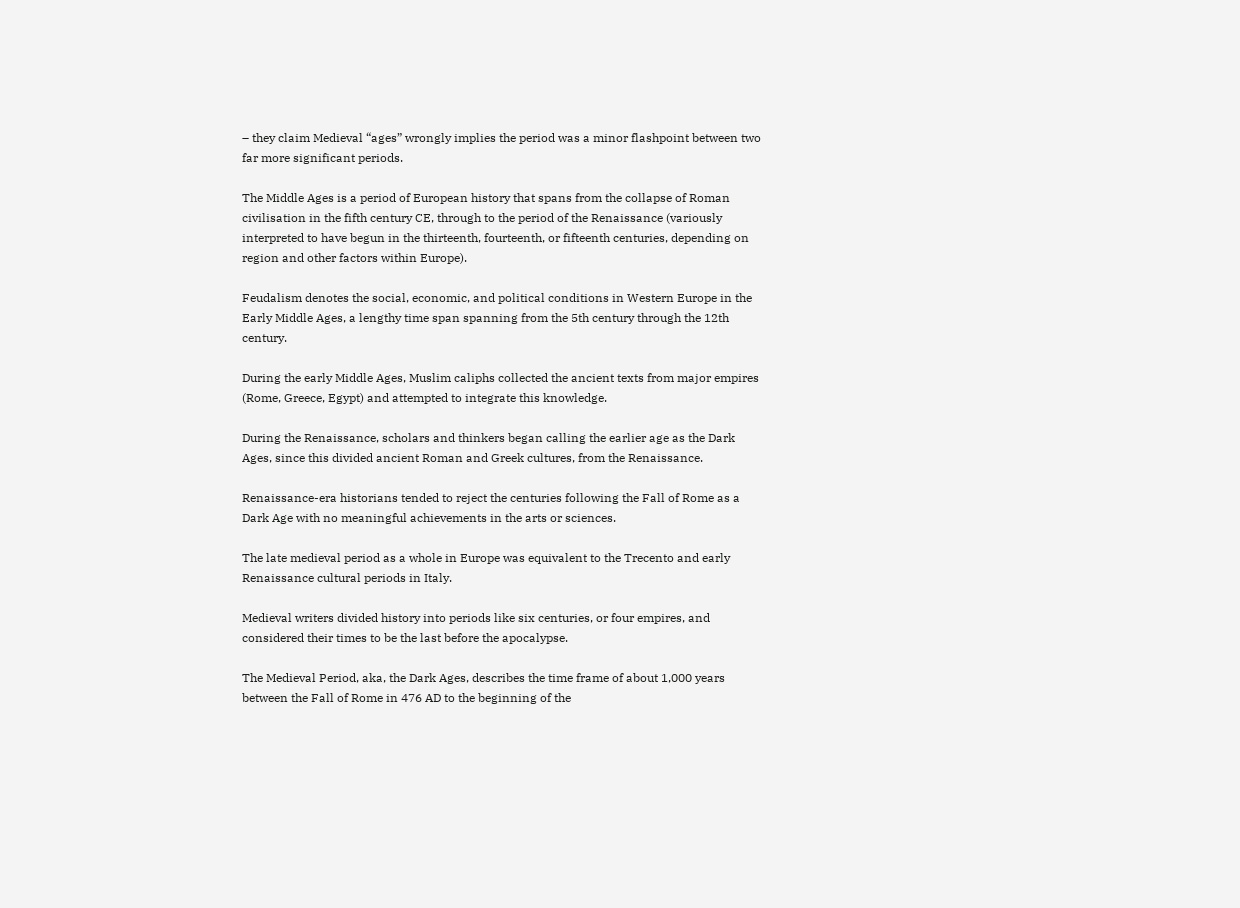– they claim Medieval “ages” wrongly implies the period was a minor flashpoint between two far more significant periods.

The Middle Ages is a period of European history that spans from the collapse of Roman civilisation in the fifth century CE, through to the period of the Renaissance (variously interpreted to have begun in the thirteenth, fourteenth, or fifteenth centuries, depending on region and other factors within Europe).

Feudalism denotes the social, economic, and political conditions in Western Europe in the Early Middle Ages, a lengthy time span spanning from the 5th century through the 12th century.

During the early Middle Ages, Muslim caliphs collected the ancient texts from major empires (Rome, Greece, Egypt) and attempted to integrate this knowledge.

During the Renaissance, scholars and thinkers began calling the earlier age as the Dark Ages, since this divided ancient Roman and Greek cultures, from the Renaissance.

Renaissance-era historians tended to reject the centuries following the Fall of Rome as a Dark Age with no meaningful achievements in the arts or sciences.

The late medieval period as a whole in Europe was equivalent to the Trecento and early Renaissance cultural periods in Italy.

Medieval writers divided history into periods like six centuries, or four empires, and considered their times to be the last before the apocalypse.

The Medieval Period, aka, the Dark Ages, describes the time frame of about 1,000 years between the Fall of Rome in 476 AD to the beginning of the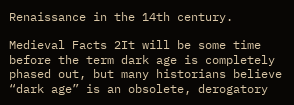Renaissance in the 14th century.

Medieval Facts 2It will be some time before the term dark age is completely phased out, but many historians believe “dark age” is an obsolete, derogatory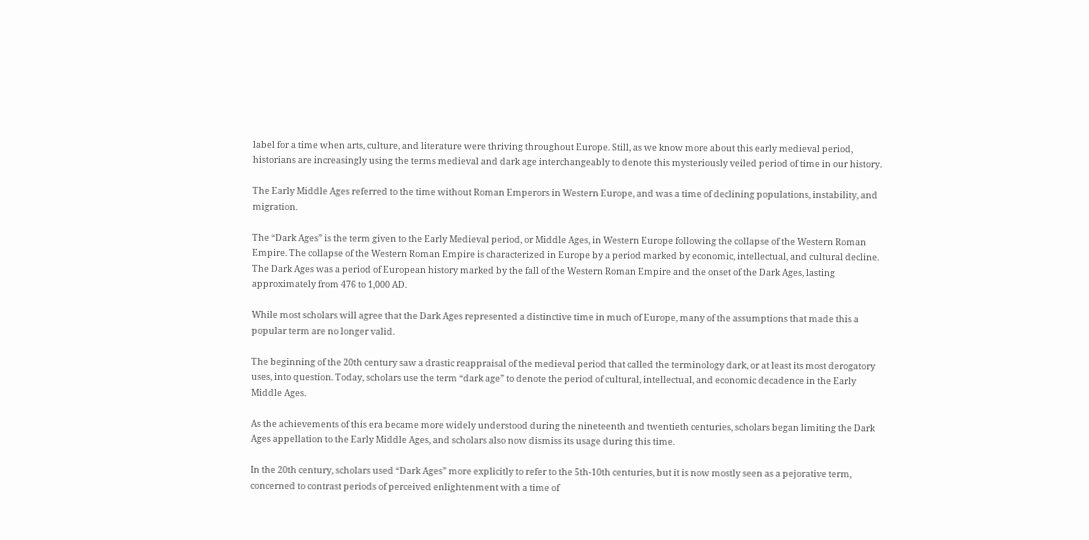label for a time when arts, culture, and literature were thriving throughout Europe. Still, as we know more about this early medieval period, historians are increasingly using the terms medieval and dark age interchangeably to denote this mysteriously veiled period of time in our history.

The Early Middle Ages referred to the time without Roman Emperors in Western Europe, and was a time of declining populations, instability, and migration.

The “Dark Ages” is the term given to the Early Medieval period, or Middle Ages, in Western Europe following the collapse of the Western Roman Empire. The collapse of the Western Roman Empire is characterized in Europe by a period marked by economic, intellectual, and cultural decline. The Dark Ages was a period of European history marked by the fall of the Western Roman Empire and the onset of the Dark Ages, lasting approximately from 476 to 1,000 AD.

While most scholars will agree that the Dark Ages represented a distinctive time in much of Europe, many of the assumptions that made this a popular term are no longer valid.

The beginning of the 20th century saw a drastic reappraisal of the medieval period that called the terminology dark, or at least its most derogatory uses, into question. Today, scholars use the term “dark age” to denote the period of cultural, intellectual, and economic decadence in the Early Middle Ages.

As the achievements of this era became more widely understood during the nineteenth and twentieth centuries, scholars began limiting the Dark Ages appellation to the Early Middle Ages, and scholars also now dismiss its usage during this time.

In the 20th century, scholars used “Dark Ages” more explicitly to refer to the 5th-10th centuries, but it is now mostly seen as a pejorative term, concerned to contrast periods of perceived enlightenment with a time of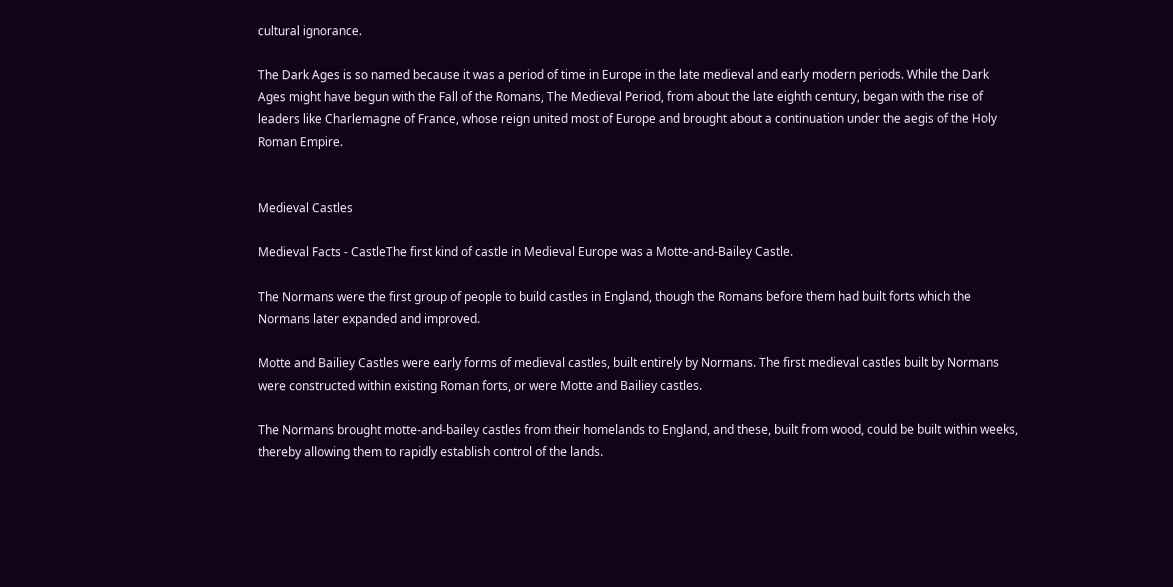cultural ignorance.

The Dark Ages is so named because it was a period of time in Europe in the late medieval and early modern periods. While the Dark Ages might have begun with the Fall of the Romans, The Medieval Period, from about the late eighth century, began with the rise of leaders like Charlemagne of France, whose reign united most of Europe and brought about a continuation under the aegis of the Holy Roman Empire.


Medieval Castles

Medieval Facts - CastleThe first kind of castle in Medieval Europe was a Motte-and-Bailey Castle.

The Normans were the first group of people to build castles in England, though the Romans before them had built forts which the Normans later expanded and improved.

Motte and Bailiey Castles were early forms of medieval castles, built entirely by Normans. The first medieval castles built by Normans were constructed within existing Roman forts, or were Motte and Bailiey castles.

The Normans brought motte-and-bailey castles from their homelands to England, and these, built from wood, could be built within weeks, thereby allowing them to rapidly establish control of the lands.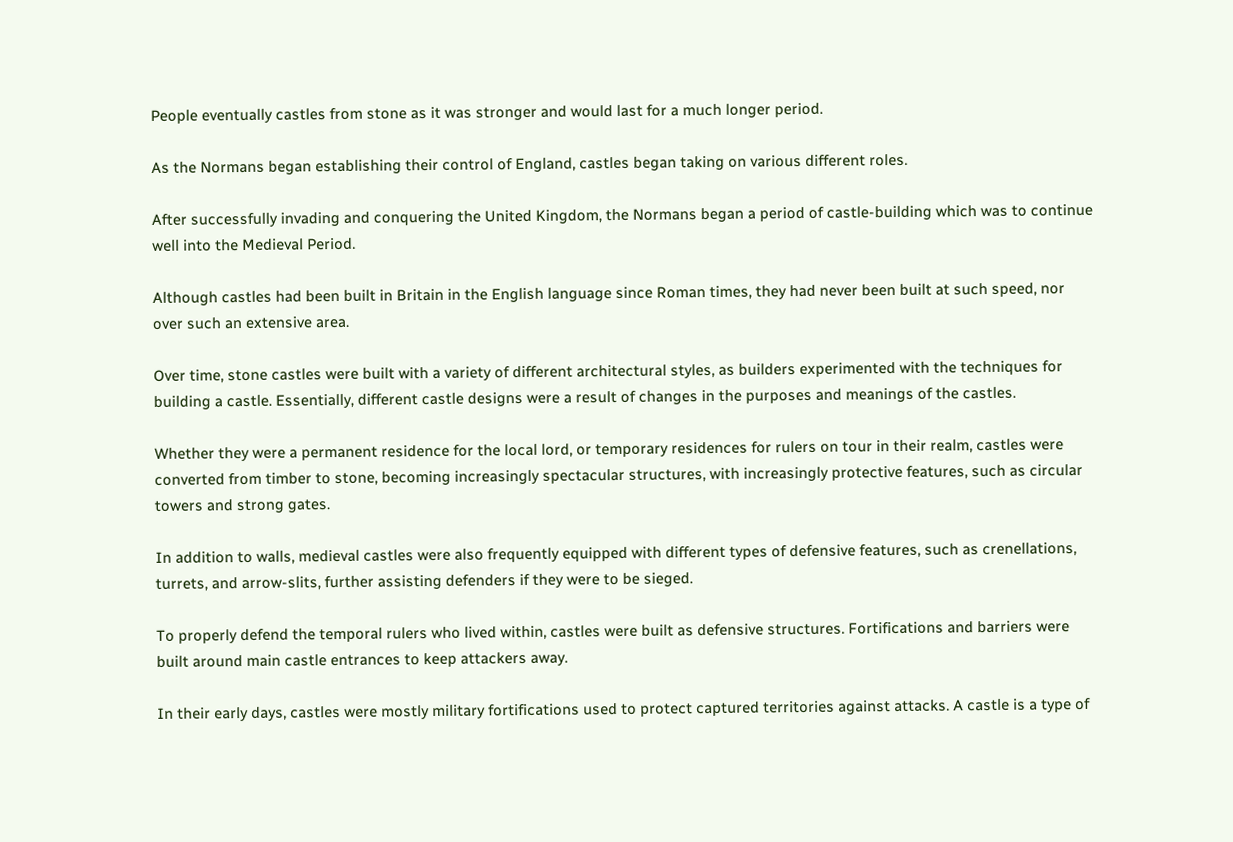People eventually castles from stone as it was stronger and would last for a much longer period.

As the Normans began establishing their control of England, castles began taking on various different roles.

After successfully invading and conquering the United Kingdom, the Normans began a period of castle-building which was to continue well into the Medieval Period.

Although castles had been built in Britain in the English language since Roman times, they had never been built at such speed, nor over such an extensive area.

Over time, stone castles were built with a variety of different architectural styles, as builders experimented with the techniques for building a castle. Essentially, different castle designs were a result of changes in the purposes and meanings of the castles.

Whether they were a permanent residence for the local lord, or temporary residences for rulers on tour in their realm, castles were converted from timber to stone, becoming increasingly spectacular structures, with increasingly protective features, such as circular towers and strong gates.

In addition to walls, medieval castles were also frequently equipped with different types of defensive features, such as crenellations, turrets, and arrow-slits, further assisting defenders if they were to be sieged.

To properly defend the temporal rulers who lived within, castles were built as defensive structures. Fortifications and barriers were built around main castle entrances to keep attackers away.

In their early days, castles were mostly military fortifications used to protect captured territories against attacks. A castle is a type of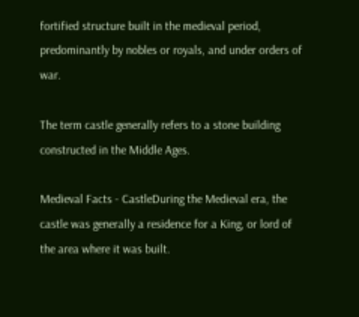fortified structure built in the medieval period, predominantly by nobles or royals, and under orders of war.

The term castle generally refers to a stone building constructed in the Middle Ages.

Medieval Facts - CastleDuring the Medieval era, the castle was generally a residence for a King, or lord of the area where it was built.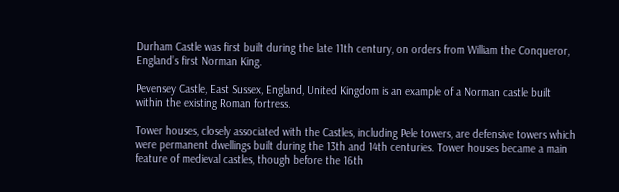Durham Castle was first built during the late 11th century, on orders from William the Conqueror, England’s first Norman King.

Pevensey Castle, East Sussex, England, United Kingdom is an example of a Norman castle built within the existing Roman fortress.

Tower houses, closely associated with the Castles, including Pele towers, are defensive towers which were permanent dwellings built during the 13th and 14th centuries. Tower houses became a main feature of medieval castles, though before the 16th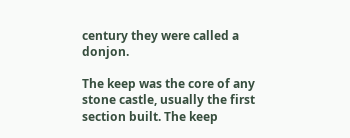century they were called a donjon.

The keep was the core of any stone castle, usually the first section built. The keep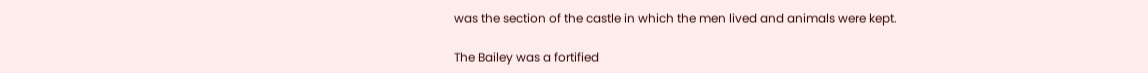was the section of the castle in which the men lived and animals were kept.

The Bailey was a fortified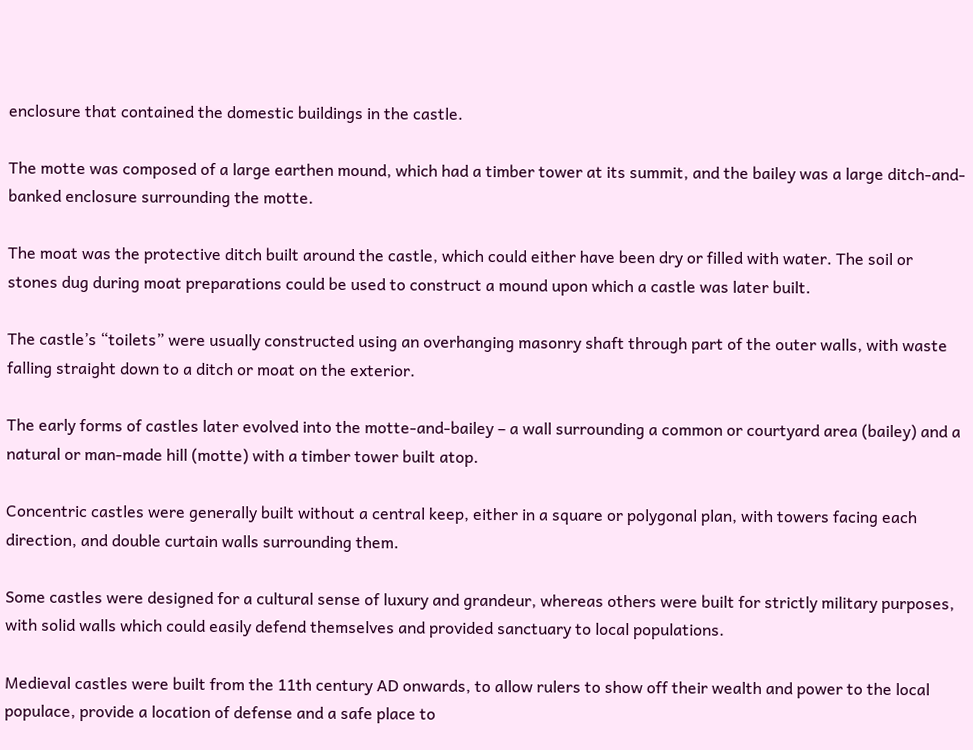enclosure that contained the domestic buildings in the castle.

The motte was composed of a large earthen mound, which had a timber tower at its summit, and the bailey was a large ditch-and-banked enclosure surrounding the motte.

The moat was the protective ditch built around the castle, which could either have been dry or filled with water. The soil or stones dug during moat preparations could be used to construct a mound upon which a castle was later built.

The castle’s “toilets” were usually constructed using an overhanging masonry shaft through part of the outer walls, with waste falling straight down to a ditch or moat on the exterior.

The early forms of castles later evolved into the motte-and-bailey – a wall surrounding a common or courtyard area (bailey) and a natural or man-made hill (motte) with a timber tower built atop.

Concentric castles were generally built without a central keep, either in a square or polygonal plan, with towers facing each direction, and double curtain walls surrounding them.

Some castles were designed for a cultural sense of luxury and grandeur, whereas others were built for strictly military purposes, with solid walls which could easily defend themselves and provided sanctuary to local populations.

Medieval castles were built from the 11th century AD onwards, to allow rulers to show off their wealth and power to the local populace, provide a location of defense and a safe place to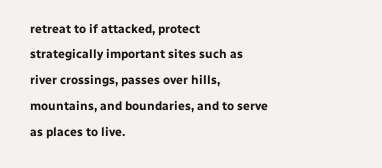retreat to if attacked, protect strategically important sites such as river crossings, passes over hills, mountains, and boundaries, and to serve as places to live.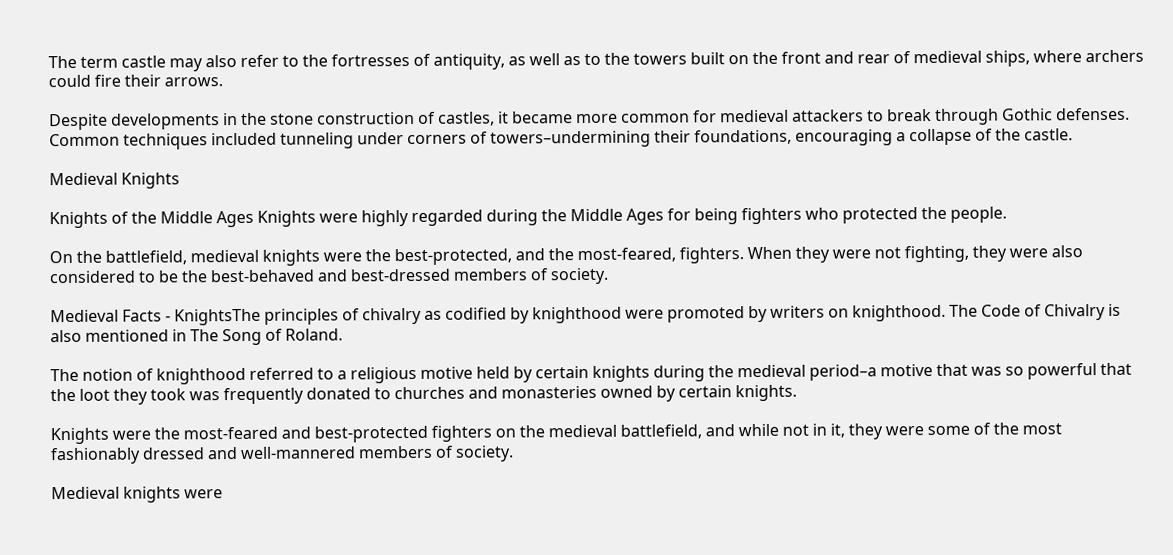The term castle may also refer to the fortresses of antiquity, as well as to the towers built on the front and rear of medieval ships, where archers could fire their arrows.

Despite developments in the stone construction of castles, it became more common for medieval attackers to break through Gothic defenses. Common techniques included tunneling under corners of towers–undermining their foundations, encouraging a collapse of the castle.

Medieval Knights

Knights of the Middle Ages Knights were highly regarded during the Middle Ages for being fighters who protected the people.

On the battlefield, medieval knights were the best-protected, and the most-feared, fighters. When they were not fighting, they were also considered to be the best-behaved and best-dressed members of society.

Medieval Facts - KnightsThe principles of chivalry as codified by knighthood were promoted by writers on knighthood. The Code of Chivalry is also mentioned in The Song of Roland.

The notion of knighthood referred to a religious motive held by certain knights during the medieval period–a motive that was so powerful that the loot they took was frequently donated to churches and monasteries owned by certain knights.

Knights were the most-feared and best-protected fighters on the medieval battlefield, and while not in it, they were some of the most fashionably dressed and well-mannered members of society.

Medieval knights were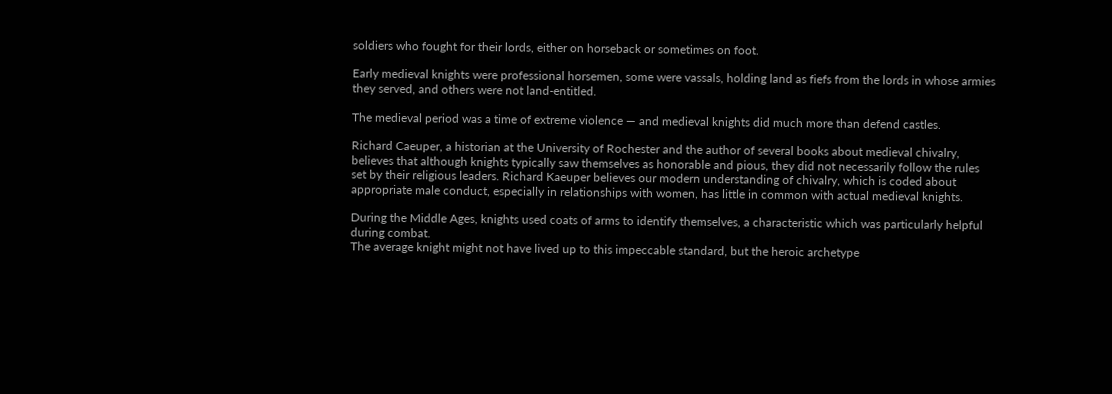soldiers who fought for their lords, either on horseback or sometimes on foot.

Early medieval knights were professional horsemen, some were vassals, holding land as fiefs from the lords in whose armies they served, and others were not land-entitled.

The medieval period was a time of extreme violence — and medieval knights did much more than defend castles.

Richard Caeuper, a historian at the University of Rochester and the author of several books about medieval chivalry, believes that although knights typically saw themselves as honorable and pious, they did not necessarily follow the rules set by their religious leaders. Richard Kaeuper believes our modern understanding of chivalry, which is coded about appropriate male conduct, especially in relationships with women, has little in common with actual medieval knights.

During the Middle Ages, knights used coats of arms to identify themselves, a characteristic which was particularly helpful during combat.
The average knight might not have lived up to this impeccable standard, but the heroic archetype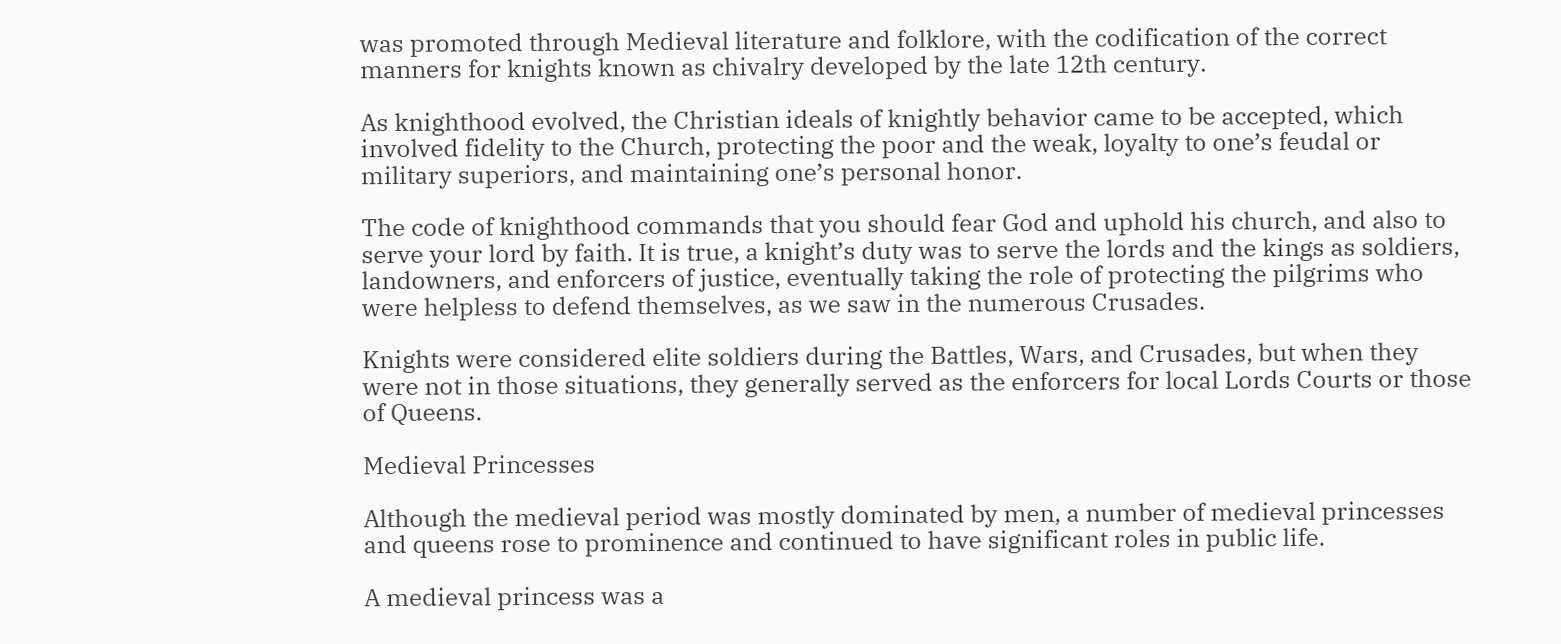was promoted through Medieval literature and folklore, with the codification of the correct manners for knights known as chivalry developed by the late 12th century.

As knighthood evolved, the Christian ideals of knightly behavior came to be accepted, which involved fidelity to the Church, protecting the poor and the weak, loyalty to one’s feudal or military superiors, and maintaining one’s personal honor.

The code of knighthood commands that you should fear God and uphold his church, and also to serve your lord by faith. It is true, a knight’s duty was to serve the lords and the kings as soldiers, landowners, and enforcers of justice, eventually taking the role of protecting the pilgrims who were helpless to defend themselves, as we saw in the numerous Crusades.

Knights were considered elite soldiers during the Battles, Wars, and Crusades, but when they were not in those situations, they generally served as the enforcers for local Lords Courts or those of Queens.

Medieval Princesses

Although the medieval period was mostly dominated by men, a number of medieval princesses and queens rose to prominence and continued to have significant roles in public life.

A medieval princess was a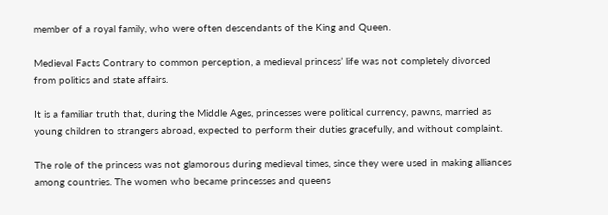member of a royal family, who were often descendants of the King and Queen.

Medieval Facts Contrary to common perception, a medieval princess’ life was not completely divorced from politics and state affairs.

It is a familiar truth that, during the Middle Ages, princesses were political currency, pawns, married as young children to strangers abroad, expected to perform their duties gracefully, and without complaint.

The role of the princess was not glamorous during medieval times, since they were used in making alliances among countries. The women who became princesses and queens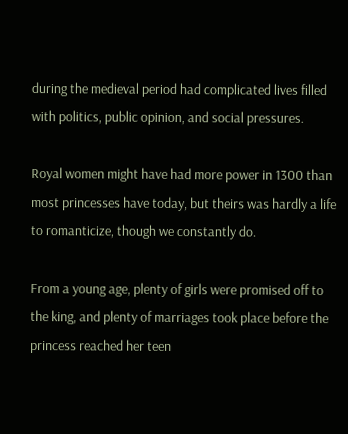during the medieval period had complicated lives filled with politics, public opinion, and social pressures.

Royal women might have had more power in 1300 than most princesses have today, but theirs was hardly a life to romanticize, though we constantly do.

From a young age, plenty of girls were promised off to the king, and plenty of marriages took place before the princess reached her teen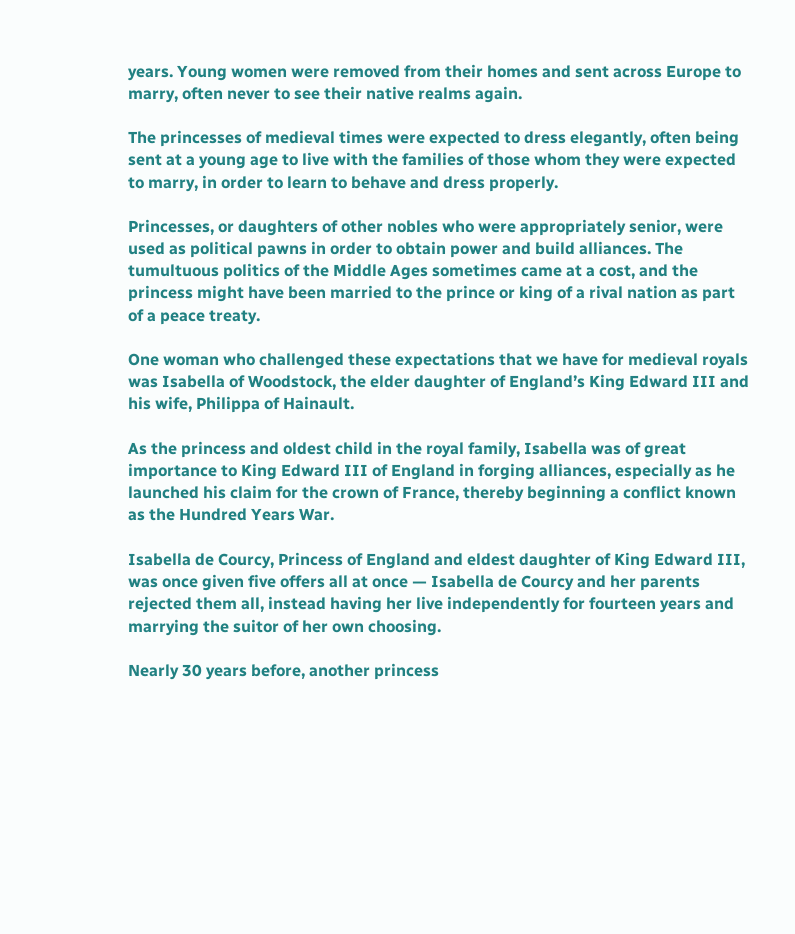years. Young women were removed from their homes and sent across Europe to marry, often never to see their native realms again.

The princesses of medieval times were expected to dress elegantly, often being sent at a young age to live with the families of those whom they were expected to marry, in order to learn to behave and dress properly.

Princesses, or daughters of other nobles who were appropriately senior, were used as political pawns in order to obtain power and build alliances. The tumultuous politics of the Middle Ages sometimes came at a cost, and the princess might have been married to the prince or king of a rival nation as part of a peace treaty.

One woman who challenged these expectations that we have for medieval royals was Isabella of Woodstock, the elder daughter of England’s King Edward III and his wife, Philippa of Hainault.

As the princess and oldest child in the royal family, Isabella was of great importance to King Edward III of England in forging alliances, especially as he launched his claim for the crown of France, thereby beginning a conflict known as the Hundred Years War.

Isabella de Courcy, Princess of England and eldest daughter of King Edward III, was once given five offers all at once — Isabella de Courcy and her parents rejected them all, instead having her live independently for fourteen years and marrying the suitor of her own choosing.

Nearly 30 years before, another princess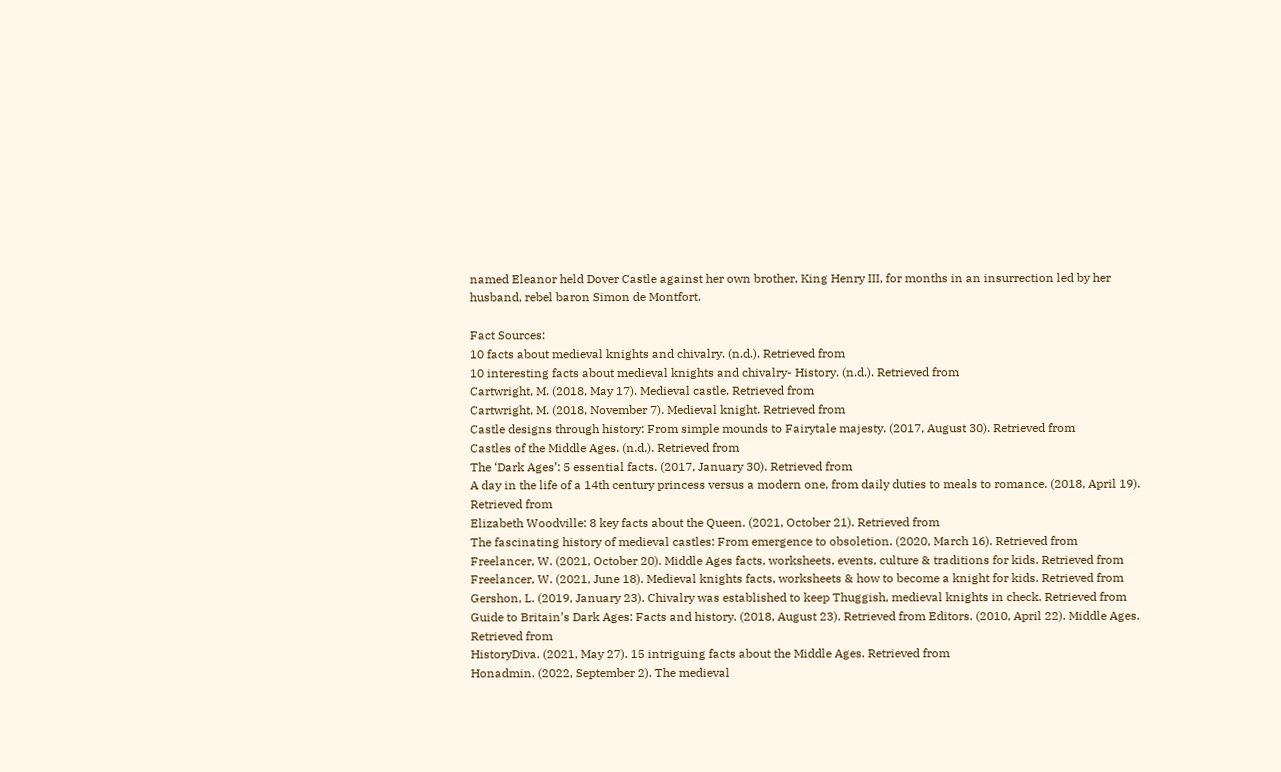named Eleanor held Dover Castle against her own brother, King Henry III, for months in an insurrection led by her husband, rebel baron Simon de Montfort.

Fact Sources:
10 facts about medieval knights and chivalry. (n.d.). Retrieved from
10 interesting facts about medieval knights and chivalry- History. (n.d.). Retrieved from
Cartwright, M. (2018, May 17). Medieval castle. Retrieved from
Cartwright, M. (2018, November 7). Medieval knight. Retrieved from
Castle designs through history: From simple mounds to Fairytale majesty. (2017, August 30). Retrieved from
Castles of the Middle Ages. (n.d.). Retrieved from
The ‘Dark Ages’: 5 essential facts. (2017, January 30). Retrieved from
A day in the life of a 14th century princess versus a modern one, from daily duties to meals to romance. (2018, April 19). Retrieved from
Elizabeth Woodville: 8 key facts about the Queen. (2021, October 21). Retrieved from
The fascinating history of medieval castles: From emergence to obsoletion. (2020, March 16). Retrieved from
Freelancer, W. (2021, October 20). Middle Ages facts, worksheets, events, culture & traditions for kids. Retrieved from
Freelancer, W. (2021, June 18). Medieval knights facts, worksheets & how to become a knight for kids. Retrieved from
Gershon, L. (2019, January 23). Chivalry was established to keep Thuggish, medieval knights in check. Retrieved from
Guide to Britain’s Dark Ages: Facts and history. (2018, August 23). Retrieved from Editors. (2010, April 22). Middle Ages. Retrieved from
HistoryDiva. (2021, May 27). 15 intriguing facts about the Middle Ages. Retrieved from
Honadmin. (2022, September 2). The medieval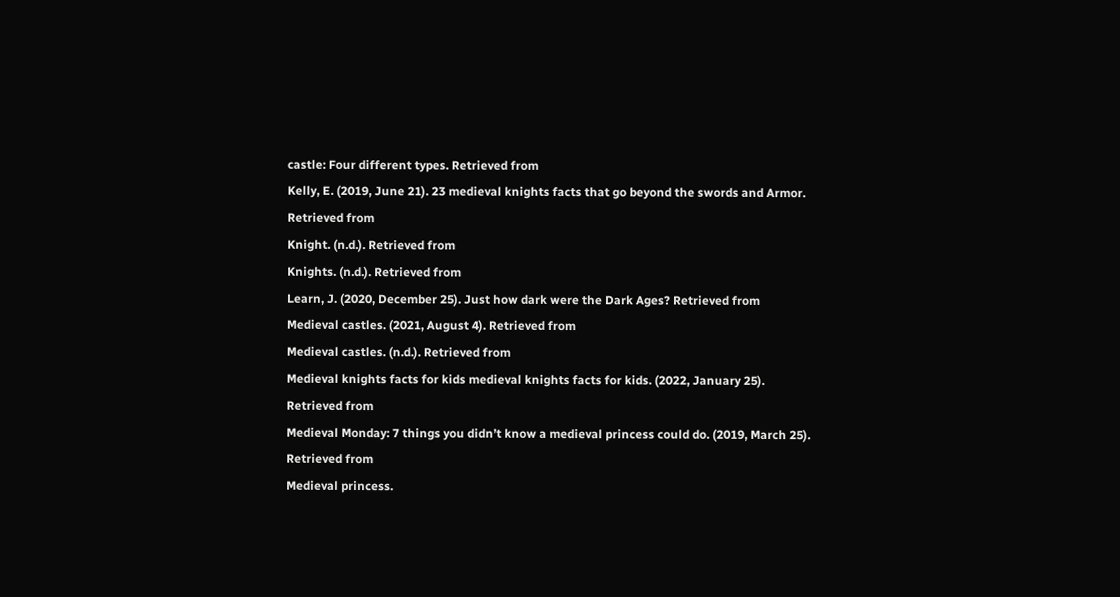castle: Four different types. Retrieved from
Kelly, E. (2019, June 21). 23 medieval knights facts that go beyond the swords and Armor. Retrieved from
Knight. (n.d.). Retrieved from
Knights. (n.d.). Retrieved from
Learn, J. (2020, December 25). Just how dark were the Dark Ages? Retrieved from
Medieval castles. (2021, August 4). Retrieved from
Medieval castles. (n.d.). Retrieved from
Medieval knights facts for kids medieval knights facts for kids. (2022, January 25). Retrieved from
Medieval Monday: 7 things you didn’t know a medieval princess could do. (2019, March 25). Retrieved from
Medieval princess.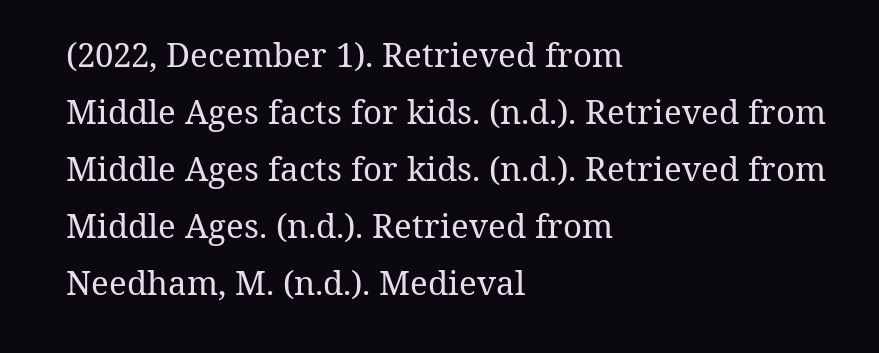(2022, December 1). Retrieved from
Middle Ages facts for kids. (n.d.). Retrieved from
Middle Ages facts for kids. (n.d.). Retrieved from
Middle Ages. (n.d.). Retrieved from
Needham, M. (n.d.). Medieval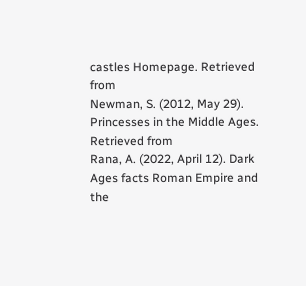castles Homepage. Retrieved from
Newman, S. (2012, May 29). Princesses in the Middle Ages. Retrieved from
Rana, A. (2022, April 12). Dark Ages facts Roman Empire and the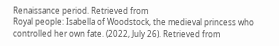Renaissance period. Retrieved from
Royal people: Isabella of Woodstock, the medieval princess who controlled her own fate. (2022, July 26). Retrieved from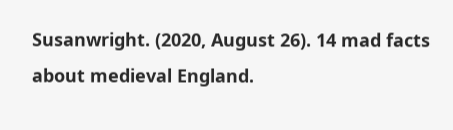Susanwright. (2020, August 26). 14 mad facts about medieval England.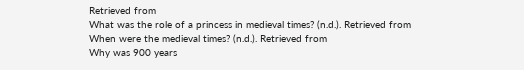Retrieved from
What was the role of a princess in medieval times? (n.d.). Retrieved from
When were the medieval times? (n.d.). Retrieved from
Why was 900 years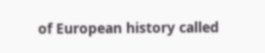of European history called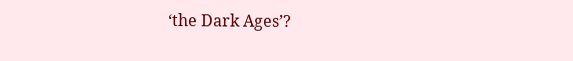‘the Dark Ages’?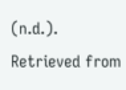(n.d.). Retrieved from